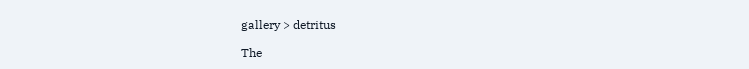gallery > detritus

The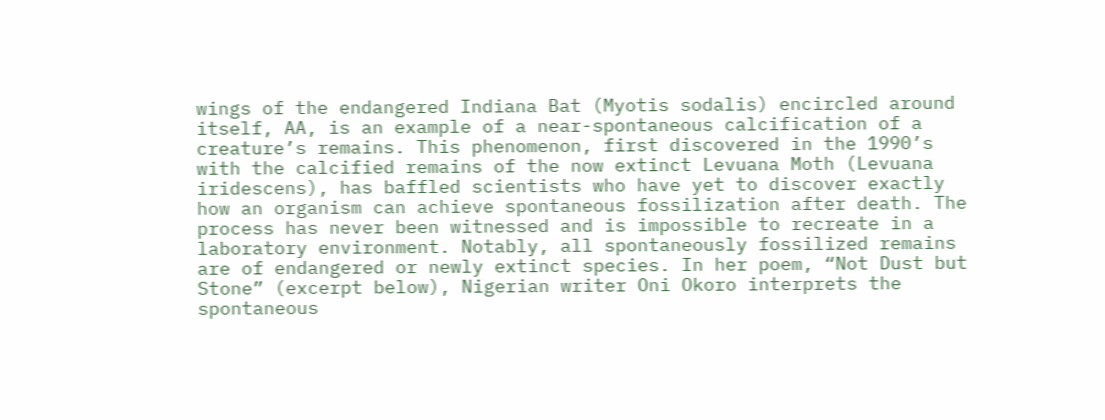wings of the endangered Indiana Bat (Myotis sodalis) encircled around itself, AA, is an example of a near-spontaneous calcification of a creature’s remains. This phenomenon, first discovered in the 1990’s with the calcified remains of the now extinct Levuana Moth (Levuana iridescens), has baffled scientists who have yet to discover exactly how an organism can achieve spontaneous fossilization after death. The process has never been witnessed and is impossible to recreate in a laboratory environment. Notably, all spontaneously fossilized remains are of endangered or newly extinct species. In her poem, “Not Dust but Stone” (excerpt below), Nigerian writer Oni Okoro interprets the spontaneous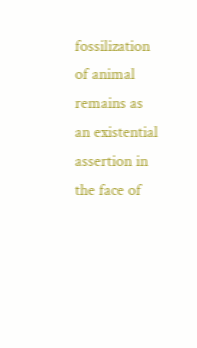fossilization of animal remains as an existential assertion in the face of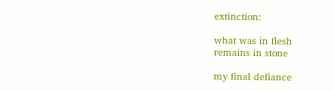extinction:

what was in flesh
remains in stone

my final defiance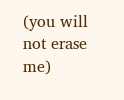(you will not erase me)